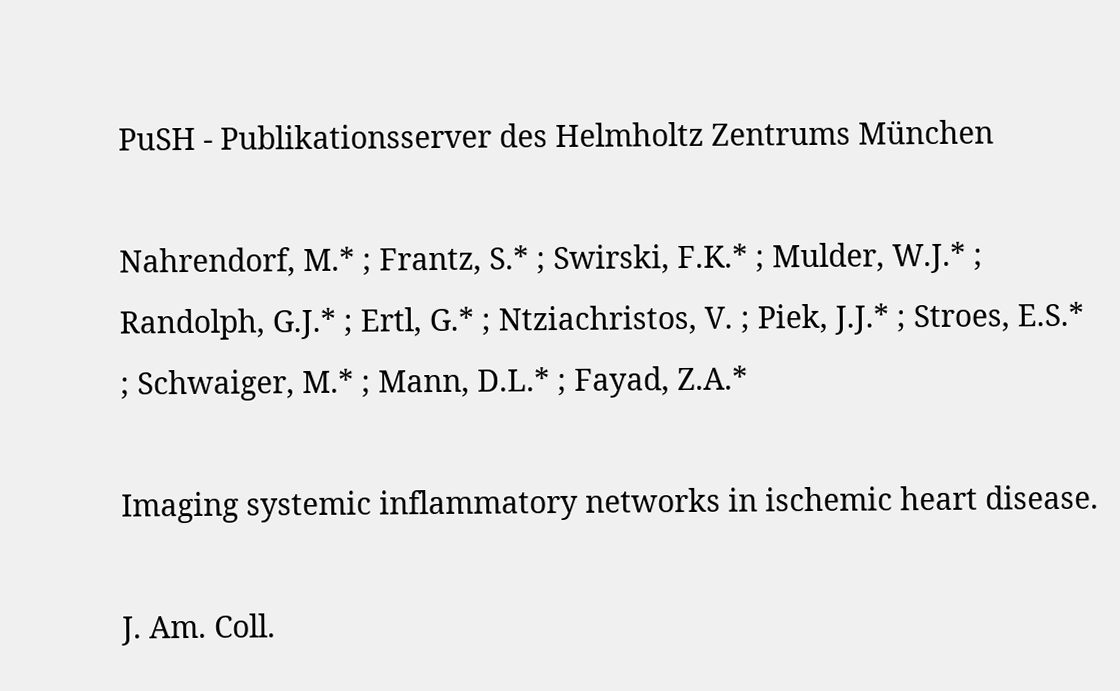PuSH - Publikationsserver des Helmholtz Zentrums München

Nahrendorf, M.* ; Frantz, S.* ; Swirski, F.K.* ; Mulder, W.J.* ; Randolph, G.J.* ; Ertl, G.* ; Ntziachristos, V. ; Piek, J.J.* ; Stroes, E.S.* ; Schwaiger, M.* ; Mann, D.L.* ; Fayad, Z.A.*

Imaging systemic inflammatory networks in ischemic heart disease.

J. Am. Coll.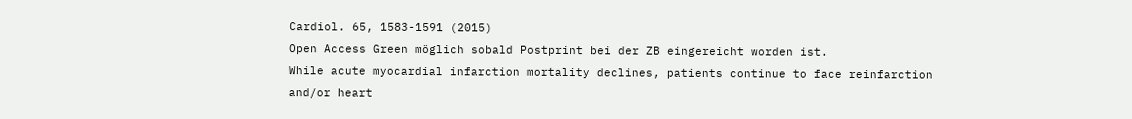Cardiol. 65, 1583-1591 (2015)
Open Access Green möglich sobald Postprint bei der ZB eingereicht worden ist.
While acute myocardial infarction mortality declines, patients continue to face reinfarction and/or heart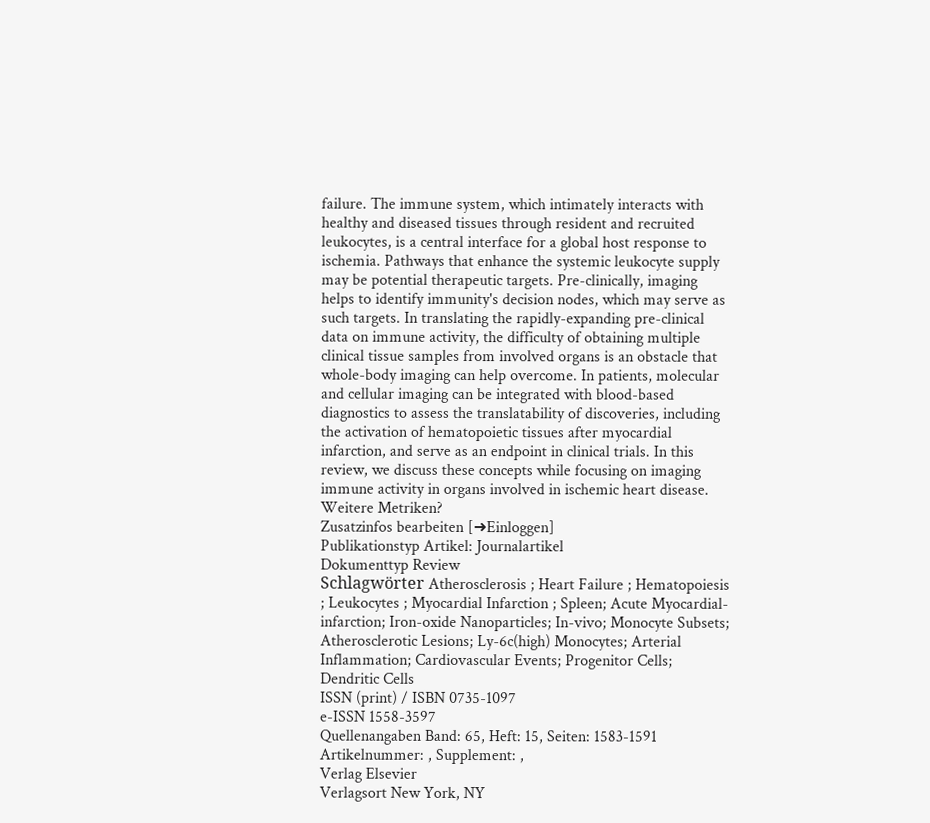failure. The immune system, which intimately interacts with healthy and diseased tissues through resident and recruited leukocytes, is a central interface for a global host response to ischemia. Pathways that enhance the systemic leukocyte supply may be potential therapeutic targets. Pre-clinically, imaging helps to identify immunity's decision nodes, which may serve as such targets. In translating the rapidly-expanding pre-clinical data on immune activity, the difficulty of obtaining multiple clinical tissue samples from involved organs is an obstacle that whole-body imaging can help overcome. In patients, molecular and cellular imaging can be integrated with blood-based diagnostics to assess the translatability of discoveries, including the activation of hematopoietic tissues after myocardial infarction, and serve as an endpoint in clinical trials. In this review, we discuss these concepts while focusing on imaging immune activity in organs involved in ischemic heart disease.
Weitere Metriken?
Zusatzinfos bearbeiten [➜Einloggen]
Publikationstyp Artikel: Journalartikel
Dokumenttyp Review
Schlagwörter Atherosclerosis ; Heart Failure ; Hematopoiesis ; Leukocytes ; Myocardial Infarction ; Spleen; Acute Myocardial-infarction; Iron-oxide Nanoparticles; In-vivo; Monocyte Subsets; Atherosclerotic Lesions; Ly-6c(high) Monocytes; Arterial Inflammation; Cardiovascular Events; Progenitor Cells; Dendritic Cells
ISSN (print) / ISBN 0735-1097
e-ISSN 1558-3597
Quellenangaben Band: 65, Heft: 15, Seiten: 1583-1591 Artikelnummer: , Supplement: ,
Verlag Elsevier
Verlagsort New York, NY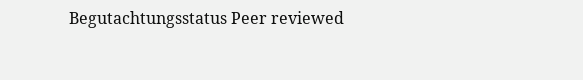Begutachtungsstatus Peer reviewed